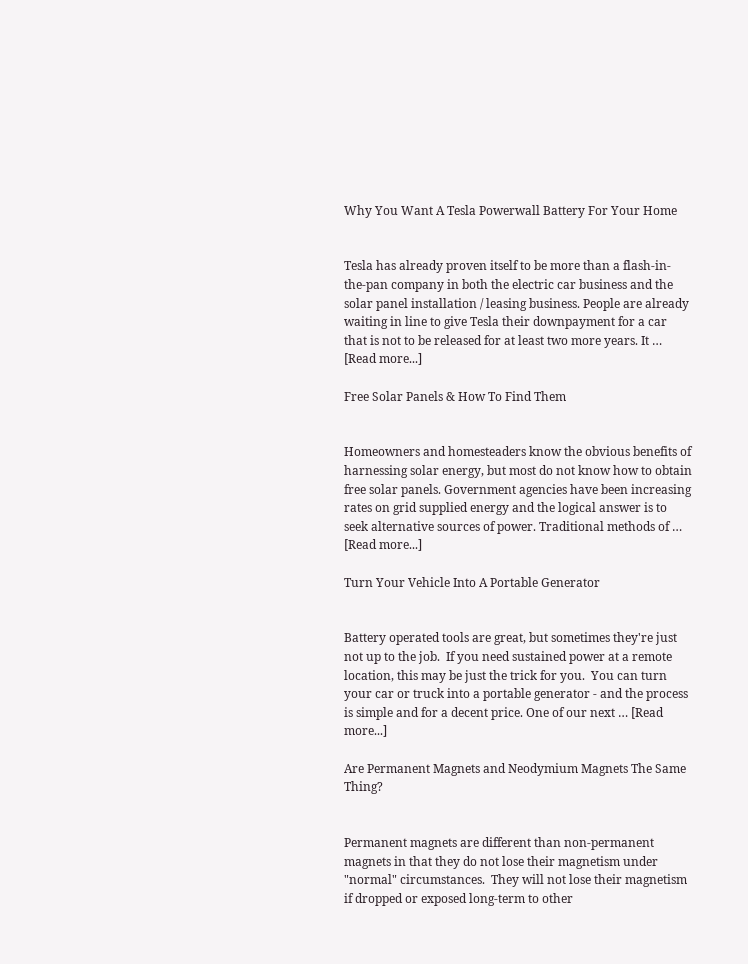Why You Want A Tesla Powerwall Battery For Your Home


Tesla has already proven itself to be more than a flash-in-the-pan company in both the electric car business and the solar panel installation / leasing business. People are already waiting in line to give Tesla their downpayment for a car that is not to be released for at least two more years. It … [Read more...]

Free Solar Panels & How To Find Them


Homeowners and homesteaders know the obvious benefits of harnessing solar energy, but most do not know how to obtain free solar panels. Government agencies have been increasing rates on grid supplied energy and the logical answer is to seek alternative sources of power. Traditional methods of … [Read more...]

Turn Your Vehicle Into A Portable Generator


Battery operated tools are great, but sometimes they're just not up to the job.  If you need sustained power at a remote location, this may be just the trick for you.  You can turn your car or truck into a portable generator - and the process is simple and for a decent price. One of our next … [Read more...]

Are Permanent Magnets and Neodymium Magnets The Same Thing?


Permanent magnets are different than non-permanent magnets in that they do not lose their magnetism under "normal" circumstances.  They will not lose their magnetism if dropped or exposed long-term to other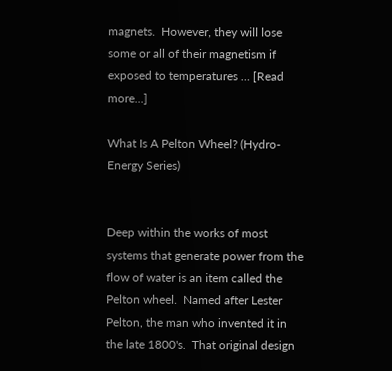magnets.  However, they will lose some or all of their magnetism if exposed to temperatures … [Read more...]

What Is A Pelton Wheel? (Hydro-Energy Series)


Deep within the works of most systems that generate power from the flow of water is an item called the Pelton wheel.  Named after Lester Pelton, the man who invented it in the late 1800's.  That original design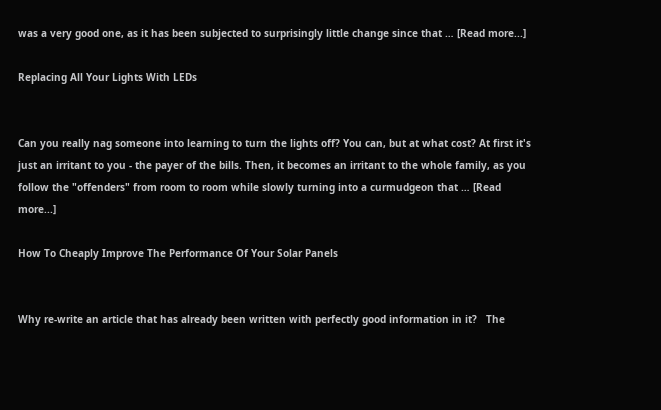was a very good one, as it has been subjected to surprisingly little change since that … [Read more...]

Replacing All Your Lights With LEDs


Can you really nag someone into learning to turn the lights off? You can, but at what cost? At first it's just an irritant to you - the payer of the bills. Then, it becomes an irritant to the whole family, as you follow the "offenders" from room to room while slowly turning into a curmudgeon that … [Read more...]

How To Cheaply Improve The Performance Of Your Solar Panels


Why re-write an article that has already been written with perfectly good information in it?   The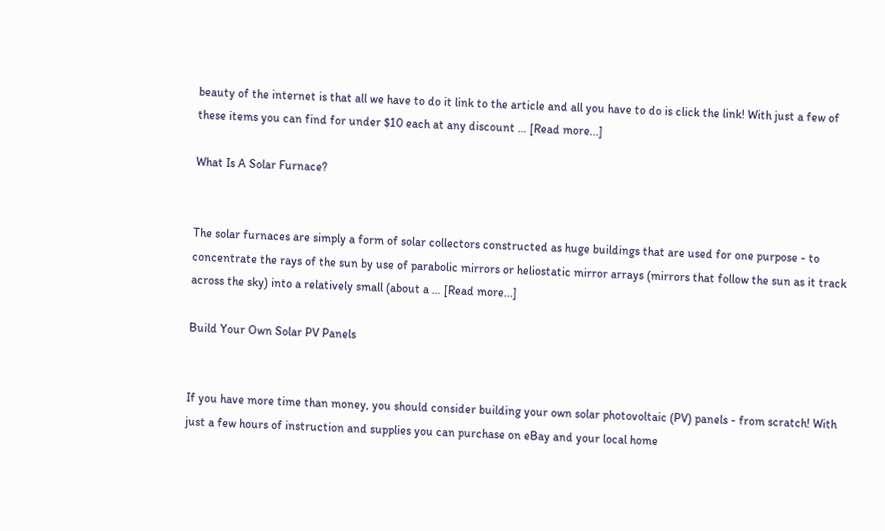beauty of the internet is that all we have to do it link to the article and all you have to do is click the link! With just a few of these items you can find for under $10 each at any discount … [Read more...]

What Is A Solar Furnace?


The solar furnaces are simply a form of solar collectors constructed as huge buildings that are used for one purpose - to concentrate the rays of the sun by use of parabolic mirrors or heliostatic mirror arrays (mirrors that follow the sun as it track across the sky) into a relatively small (about a … [Read more...]

Build Your Own Solar PV Panels


If you have more time than money, you should consider building your own solar photovoltaic (PV) panels - from scratch! With just a few hours of instruction and supplies you can purchase on eBay and your local home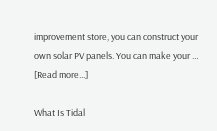improvement store, you can construct your own solar PV panels. You can make your … [Read more...]

What Is Tidal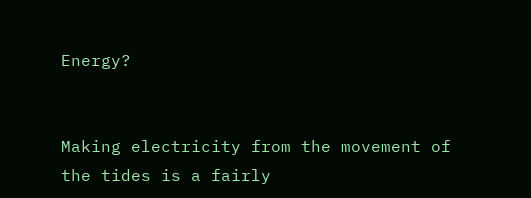Energy?


Making electricity from the movement of the tides is a fairly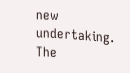new undertaking.  The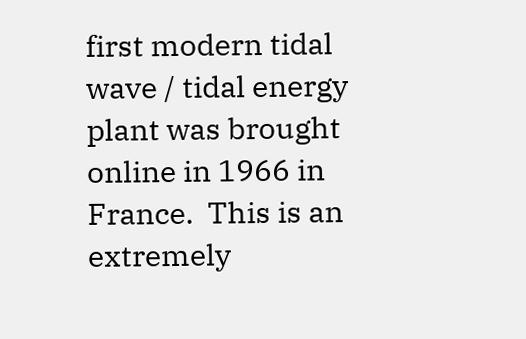first modern tidal wave / tidal energy plant was brought online in 1966 in France.  This is an extremely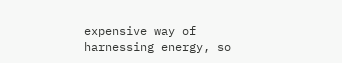expensive way of harnessing energy, so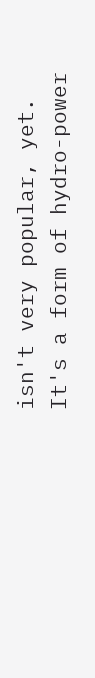isn't very popular, yet.  It's a form of hydro-power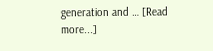generation and … [Read more...]